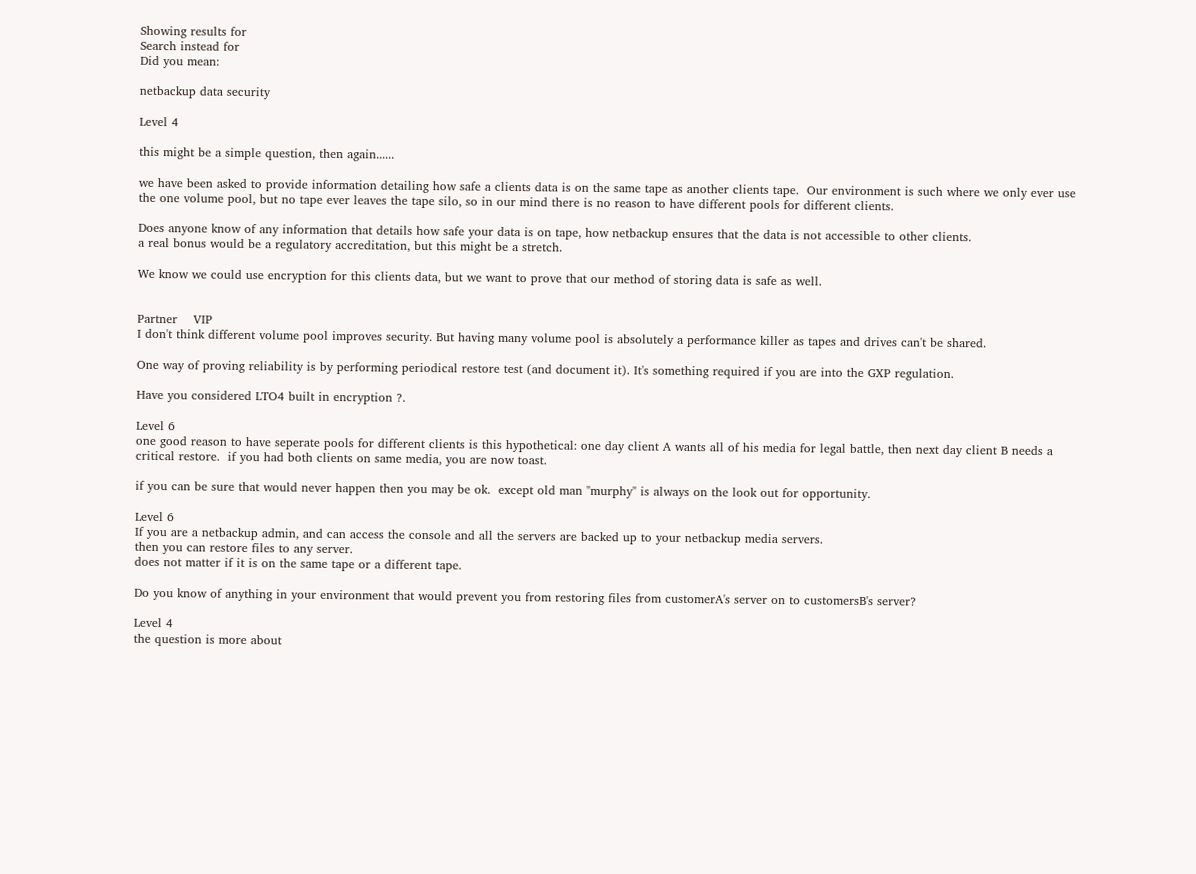Showing results for
Search instead for
Did you mean:

netbackup data security

Level 4

this might be a simple question, then again......

we have been asked to provide information detailing how safe a clients data is on the same tape as another clients tape.  Our environment is such where we only ever use the one volume pool, but no tape ever leaves the tape silo, so in our mind there is no reason to have different pools for different clients.

Does anyone know of any information that details how safe your data is on tape, how netbackup ensures that the data is not accessible to other clients.
a real bonus would be a regulatory accreditation, but this might be a stretch.

We know we could use encryption for this clients data, but we want to prove that our method of storing data is safe as well.


Partner    VIP
I don't think different volume pool improves security. But having many volume pool is absolutely a performance killer as tapes and drives can't be shared.

One way of proving reliability is by performing periodical restore test (and document it). It's something required if you are into the GXP regulation.

Have you considered LTO4 built in encryption ?.

Level 6
one good reason to have seperate pools for different clients is this hypothetical: one day client A wants all of his media for legal battle, then next day client B needs a critical restore.  if you had both clients on same media, you are now toast.

if you can be sure that would never happen then you may be ok.  except old man "murphy" is always on the look out for opportunity.

Level 6
If you are a netbackup admin, and can access the console and all the servers are backed up to your netbackup media servers.
then you can restore files to any server.
does not matter if it is on the same tape or a different tape.

Do you know of anything in your environment that would prevent you from restoring files from customerA's server on to customersB's server?

Level 4
the question is more about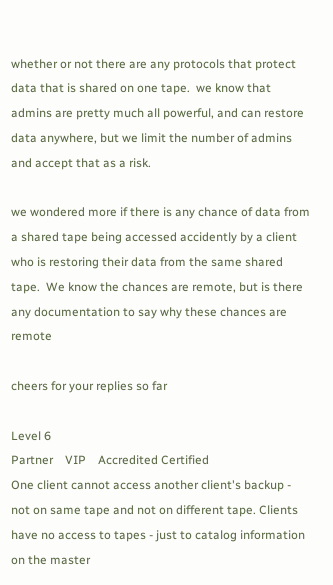whether or not there are any protocols that protect data that is shared on one tape.  we know that admins are pretty much all powerful, and can restore data anywhere, but we limit the number of admins and accept that as a risk.

we wondered more if there is any chance of data from a shared tape being accessed accidently by a client who is restoring their data from the same shared tape.  We know the chances are remote, but is there any documentation to say why these chances are remote

cheers for your replies so far

Level 6
Partner    VIP    Accredited Certified
One client cannot access another client's backup - not on same tape and not on different tape. Clients have no access to tapes - just to catalog information on the master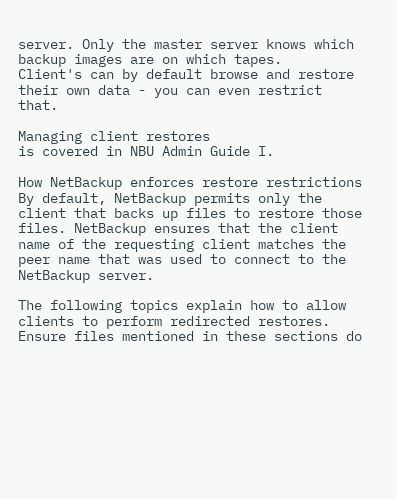server. Only the master server knows which backup images are on which tapes.
Client's can by default browse and restore their own data - you can even restrict that.

Managing client restores
is covered in NBU Admin Guide I.

How NetBackup enforces restore restrictions
By default, NetBackup permits only the client that backs up files to restore those files. NetBackup ensures that the client name of the requesting client matches the peer name that was used to connect to the NetBackup server.

The following topics explain how to allow clients to perform redirected restores. Ensure files mentioned in these sections do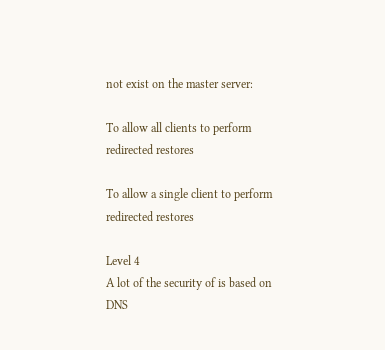not exist on the master server:

To allow all clients to perform redirected restores

To allow a single client to perform redirected restores

Level 4
A lot of the security of is based on DNS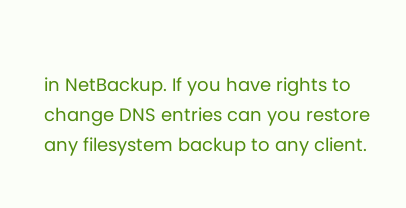in NetBackup. If you have rights to change DNS entries can you restore any filesystem backup to any client.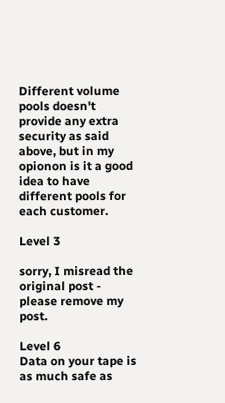Different volume pools doesn't provide any extra security as said above, but in my opionon is it a good idea to have different pools for each customer.

Level 3

sorry, I misread the original post - please remove my post.

Level 6
Data on your tape is as much safe as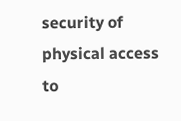security of physical access to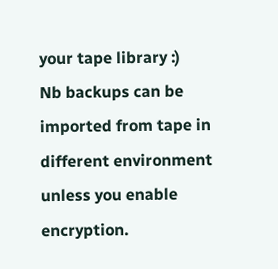your tape library :)
Nb backups can be imported from tape in different environment unless you enable encryption.